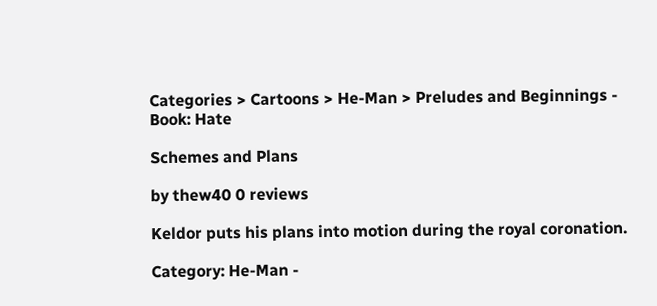Categories > Cartoons > He-Man > Preludes and Beginnings - Book: Hate

Schemes and Plans

by thew40 0 reviews

Keldor puts his plans into motion during the royal coronation.

Category: He-Man -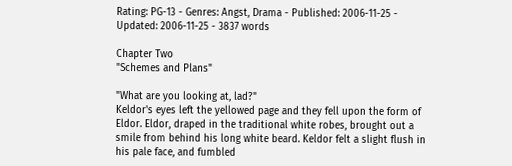Rating: PG-13 - Genres: Angst, Drama - Published: 2006-11-25 - Updated: 2006-11-25 - 3837 words

Chapter Two
"Schemes and Plans"

"What are you looking at, lad?"
Keldor's eyes left the yellowed page and they fell upon the form of Eldor. Eldor, draped in the traditional white robes, brought out a smile from behind his long white beard. Keldor felt a slight flush in his pale face, and fumbled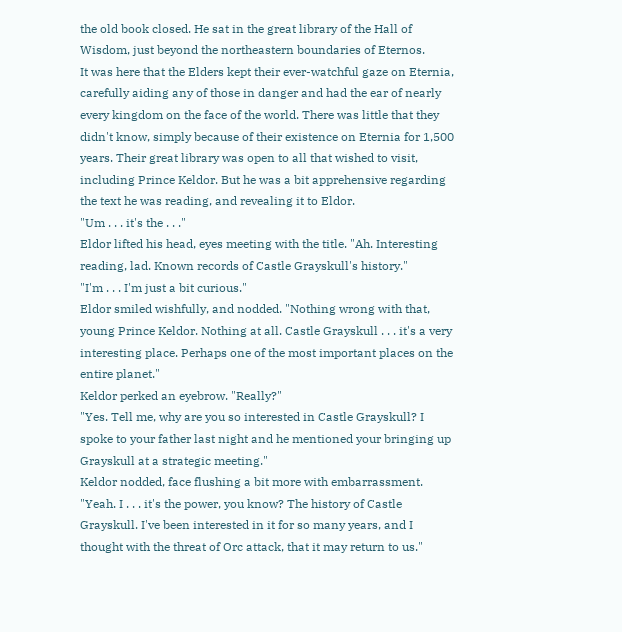the old book closed. He sat in the great library of the Hall of Wisdom, just beyond the northeastern boundaries of Eternos.
It was here that the Elders kept their ever-watchful gaze on Eternia, carefully aiding any of those in danger and had the ear of nearly every kingdom on the face of the world. There was little that they didn't know, simply because of their existence on Eternia for 1,500 years. Their great library was open to all that wished to visit, including Prince Keldor. But he was a bit apprehensive regarding the text he was reading, and revealing it to Eldor.
"Um . . . it's the . . ."
Eldor lifted his head, eyes meeting with the title. "Ah. Interesting reading, lad. Known records of Castle Grayskull's history."
"I'm . . . I'm just a bit curious."
Eldor smiled wishfully, and nodded. "Nothing wrong with that, young Prince Keldor. Nothing at all. Castle Grayskull . . . it's a very interesting place. Perhaps one of the most important places on the entire planet."
Keldor perked an eyebrow. "Really?"
"Yes. Tell me, why are you so interested in Castle Grayskull? I spoke to your father last night and he mentioned your bringing up Grayskull at a strategic meeting."
Keldor nodded, face flushing a bit more with embarrassment. "Yeah. I . . . it's the power, you know? The history of Castle Grayskull. I've been interested in it for so many years, and I thought with the threat of Orc attack, that it may return to us."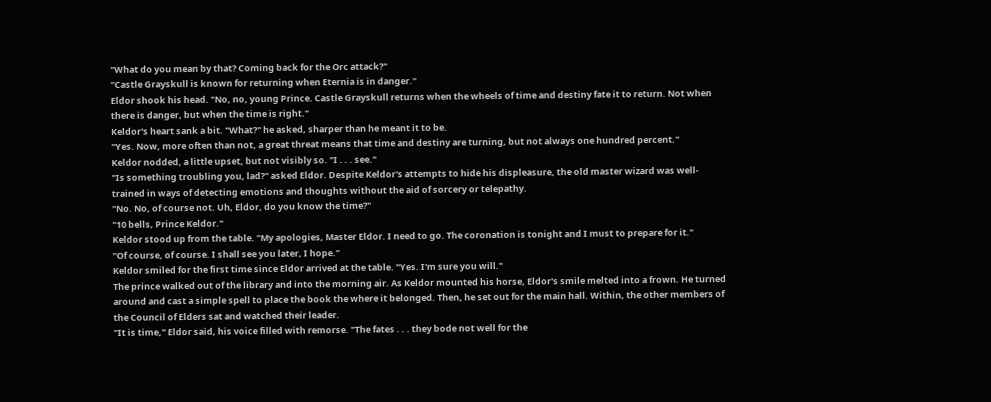"What do you mean by that? Coming back for the Orc attack?"
"Castle Grayskull is known for returning when Eternia is in danger."
Eldor shook his head. "No, no, young Prince. Castle Grayskull returns when the wheels of time and destiny fate it to return. Not when there is danger, but when the time is right."
Keldor's heart sank a bit. "What?" he asked, sharper than he meant it to be.
"Yes. Now, more often than not, a great threat means that time and destiny are turning, but not always one hundred percent."
Keldor nodded, a little upset, but not visibly so. "I . . . see."
"Is something troubling you, lad?" asked Eldor. Despite Keldor's attempts to hide his displeasure, the old master wizard was well-trained in ways of detecting emotions and thoughts without the aid of sorcery or telepathy.
"No. No, of course not. Uh, Eldor, do you know the time?"
"10 bells, Prince Keldor."
Keldor stood up from the table. "My apologies, Master Eldor. I need to go. The coronation is tonight and I must to prepare for it."
"Of course, of course. I shall see you later, I hope."
Keldor smiled for the first time since Eldor arrived at the table. "Yes. I'm sure you will."
The prince walked out of the library and into the morning air. As Keldor mounted his horse, Eldor's smile melted into a frown. He turned around and cast a simple spell to place the book the where it belonged. Then, he set out for the main hall. Within, the other members of the Council of Elders sat and watched their leader.
"It is time," Eldor said, his voice filled with remorse. "The fates . . . they bode not well for the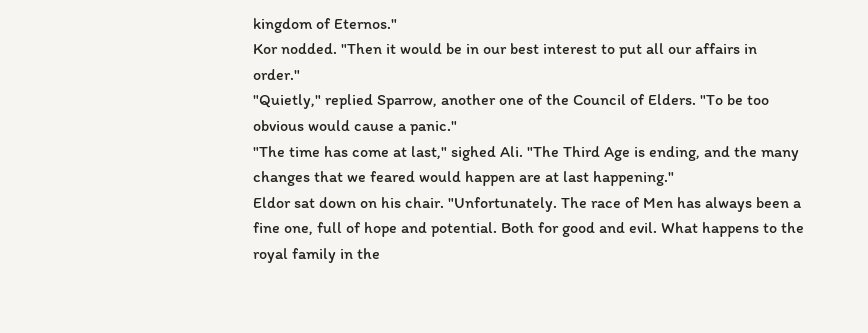kingdom of Eternos."
Kor nodded. "Then it would be in our best interest to put all our affairs in order."
"Quietly," replied Sparrow, another one of the Council of Elders. "To be too obvious would cause a panic."
"The time has come at last," sighed Ali. "The Third Age is ending, and the many changes that we feared would happen are at last happening."
Eldor sat down on his chair. "Unfortunately. The race of Men has always been a fine one, full of hope and potential. Both for good and evil. What happens to the royal family in the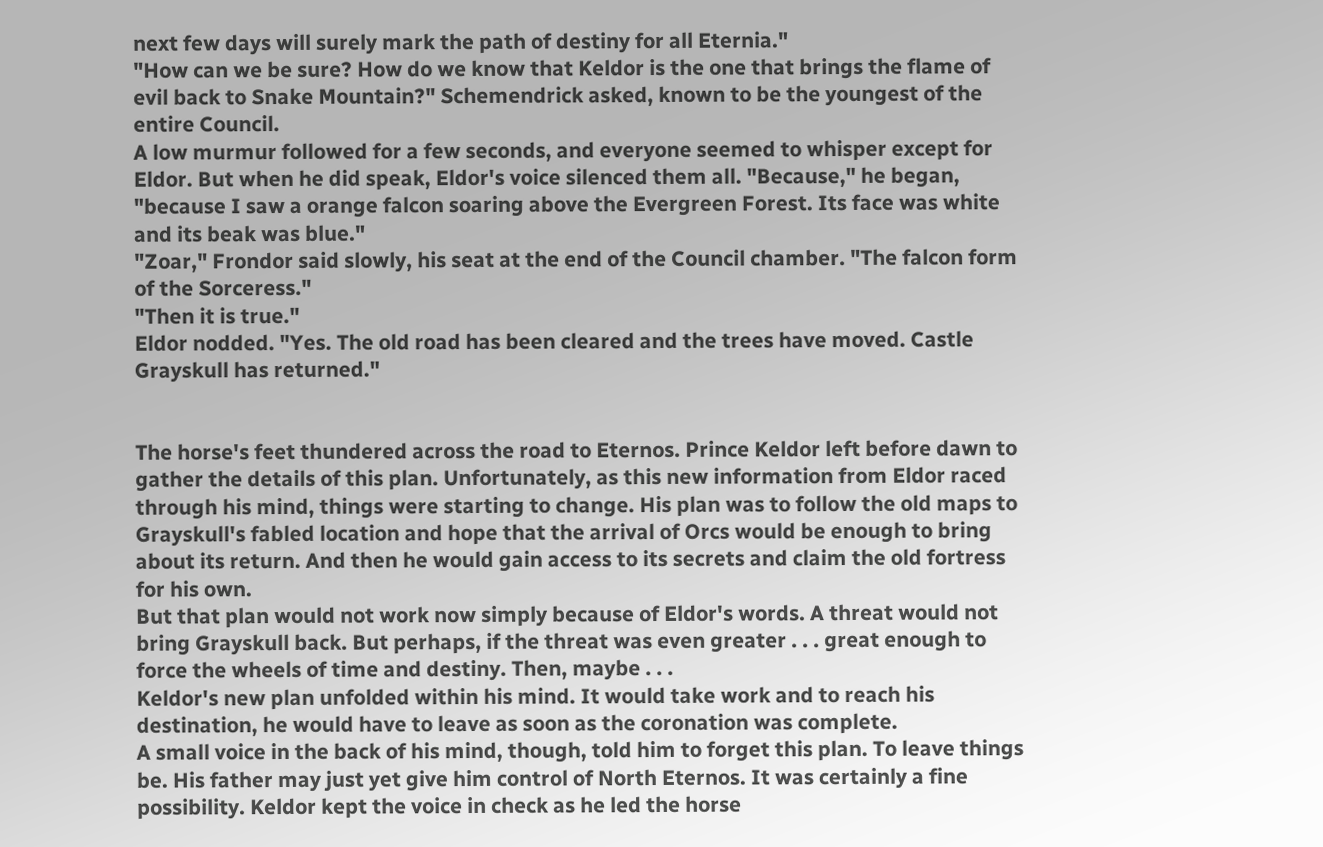next few days will surely mark the path of destiny for all Eternia."
"How can we be sure? How do we know that Keldor is the one that brings the flame of evil back to Snake Mountain?" Schemendrick asked, known to be the youngest of the entire Council.
A low murmur followed for a few seconds, and everyone seemed to whisper except for Eldor. But when he did speak, Eldor's voice silenced them all. "Because," he began, "because I saw a orange falcon soaring above the Evergreen Forest. Its face was white and its beak was blue."
"Zoar," Frondor said slowly, his seat at the end of the Council chamber. "The falcon form of the Sorceress."
"Then it is true."
Eldor nodded. "Yes. The old road has been cleared and the trees have moved. Castle Grayskull has returned."


The horse's feet thundered across the road to Eternos. Prince Keldor left before dawn to gather the details of this plan. Unfortunately, as this new information from Eldor raced through his mind, things were starting to change. His plan was to follow the old maps to Grayskull's fabled location and hope that the arrival of Orcs would be enough to bring about its return. And then he would gain access to its secrets and claim the old fortress for his own.
But that plan would not work now simply because of Eldor's words. A threat would not bring Grayskull back. But perhaps, if the threat was even greater . . . great enough to force the wheels of time and destiny. Then, maybe . . .
Keldor's new plan unfolded within his mind. It would take work and to reach his destination, he would have to leave as soon as the coronation was complete.
A small voice in the back of his mind, though, told him to forget this plan. To leave things be. His father may just yet give him control of North Eternos. It was certainly a fine possibility. Keldor kept the voice in check as he led the horse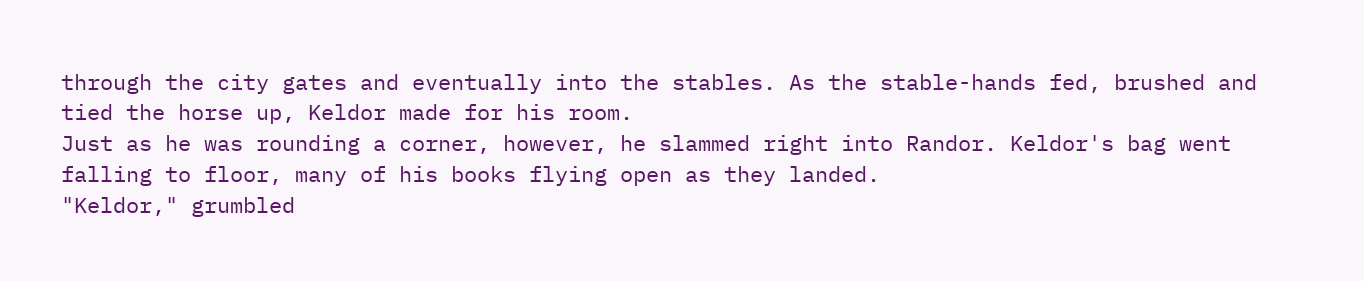through the city gates and eventually into the stables. As the stable-hands fed, brushed and tied the horse up, Keldor made for his room.
Just as he was rounding a corner, however, he slammed right into Randor. Keldor's bag went falling to floor, many of his books flying open as they landed.
"Keldor," grumbled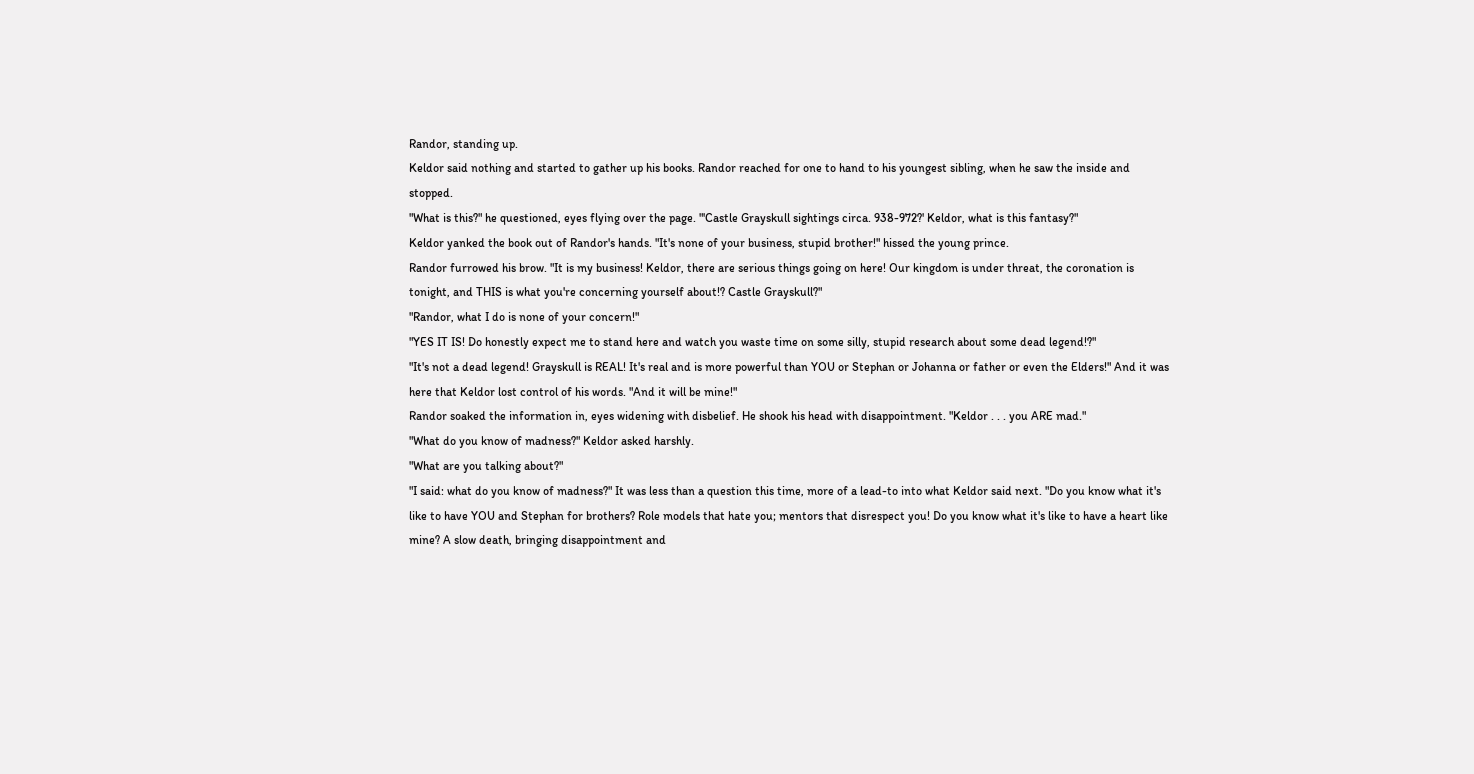Randor, standing up.
Keldor said nothing and started to gather up his books. Randor reached for one to hand to his youngest sibling, when he saw the inside and stopped.
"What is this?" he questioned, eyes flying over the page. "'Castle Grayskull sightings circa. 938-972?' Keldor, what is this fantasy?"
Keldor yanked the book out of Randor's hands. "It's none of your business, stupid brother!" hissed the young prince.
Randor furrowed his brow. "It is my business! Keldor, there are serious things going on here! Our kingdom is under threat, the coronation is tonight, and THIS is what you're concerning yourself about!? Castle Grayskull?"
"Randor, what I do is none of your concern!"
"YES IT IS! Do honestly expect me to stand here and watch you waste time on some silly, stupid research about some dead legend!?"
"It's not a dead legend! Grayskull is REAL! It's real and is more powerful than YOU or Stephan or Johanna or father or even the Elders!" And it was here that Keldor lost control of his words. "And it will be mine!"
Randor soaked the information in, eyes widening with disbelief. He shook his head with disappointment. "Keldor . . . you ARE mad."
"What do you know of madness?" Keldor asked harshly.
"What are you talking about?"
"I said: what do you know of madness?" It was less than a question this time, more of a lead-to into what Keldor said next. "Do you know what it's like to have YOU and Stephan for brothers? Role models that hate you; mentors that disrespect you! Do you know what it's like to have a heart like mine? A slow death, bringing disappointment and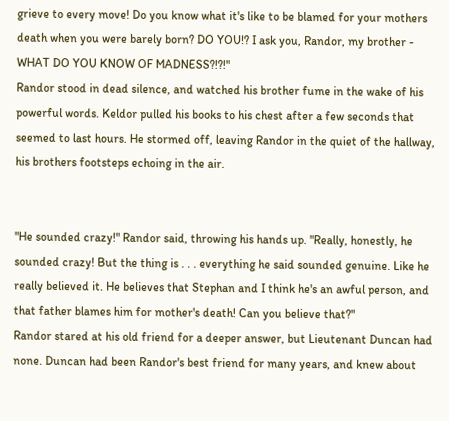grieve to every move! Do you know what it's like to be blamed for your mothers death when you were barely born? DO YOU!? I ask you, Randor, my brother - WHAT DO YOU KNOW OF MADNESS?!?!"
Randor stood in dead silence, and watched his brother fume in the wake of his powerful words. Keldor pulled his books to his chest after a few seconds that seemed to last hours. He stormed off, leaving Randor in the quiet of the hallway, his brothers footsteps echoing in the air.


"He sounded crazy!" Randor said, throwing his hands up. "Really, honestly, he sounded crazy! But the thing is . . . everything he said sounded genuine. Like he really believed it. He believes that Stephan and I think he's an awful person, and that father blames him for mother's death! Can you believe that?"
Randor stared at his old friend for a deeper answer, but Lieutenant Duncan had none. Duncan had been Randor's best friend for many years, and knew about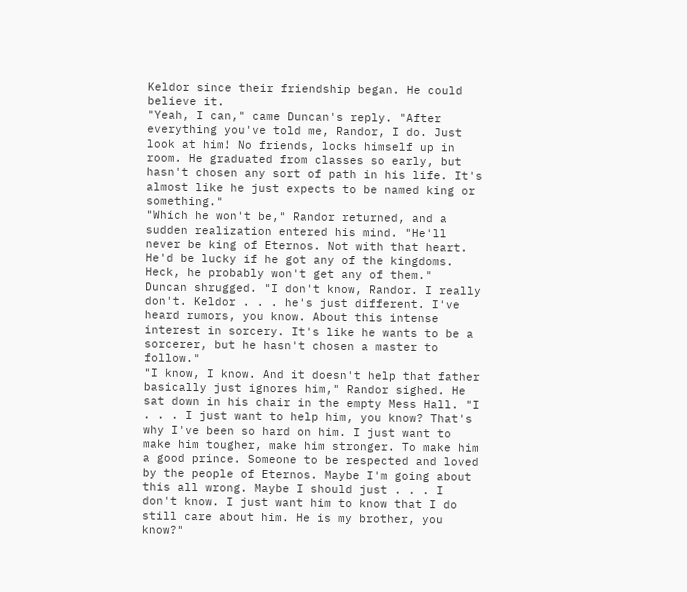Keldor since their friendship began. He could believe it.
"Yeah, I can," came Duncan's reply. "After everything you've told me, Randor, I do. Just look at him! No friends, locks himself up in room. He graduated from classes so early, but hasn't chosen any sort of path in his life. It's almost like he just expects to be named king or something."
"Which he won't be," Randor returned, and a sudden realization entered his mind. "He'll never be king of Eternos. Not with that heart. He'd be lucky if he got any of the kingdoms. Heck, he probably won't get any of them."
Duncan shrugged. "I don't know, Randor. I really don't. Keldor . . . he's just different. I've heard rumors, you know. About this intense interest in sorcery. It's like he wants to be a sorcerer, but he hasn't chosen a master to follow."
"I know, I know. And it doesn't help that father basically just ignores him," Randor sighed. He sat down in his chair in the empty Mess Hall. "I . . . I just want to help him, you know? That's why I've been so hard on him. I just want to make him tougher, make him stronger. To make him a good prince. Someone to be respected and loved by the people of Eternos. Maybe I'm going about this all wrong. Maybe I should just . . . I don't know. I just want him to know that I do still care about him. He is my brother, you know?"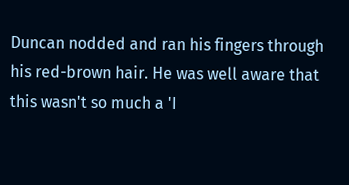Duncan nodded and ran his fingers through his red-brown hair. He was well aware that this wasn't so much a 'I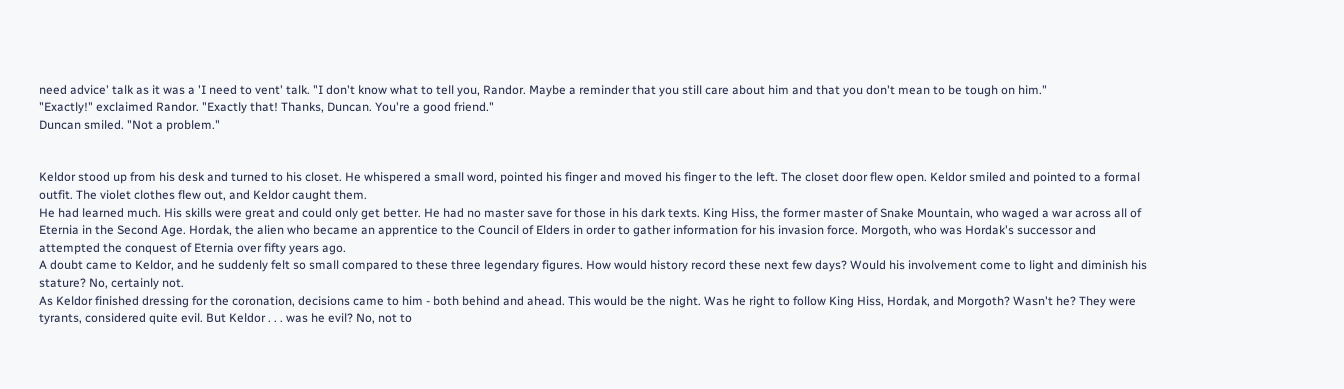need advice' talk as it was a 'I need to vent' talk. "I don't know what to tell you, Randor. Maybe a reminder that you still care about him and that you don't mean to be tough on him."
"Exactly!" exclaimed Randor. "Exactly that! Thanks, Duncan. You're a good friend."
Duncan smiled. "Not a problem."


Keldor stood up from his desk and turned to his closet. He whispered a small word, pointed his finger and moved his finger to the left. The closet door flew open. Keldor smiled and pointed to a formal outfit. The violet clothes flew out, and Keldor caught them.
He had learned much. His skills were great and could only get better. He had no master save for those in his dark texts. King Hiss, the former master of Snake Mountain, who waged a war across all of Eternia in the Second Age. Hordak, the alien who became an apprentice to the Council of Elders in order to gather information for his invasion force. Morgoth, who was Hordak's successor and attempted the conquest of Eternia over fifty years ago.
A doubt came to Keldor, and he suddenly felt so small compared to these three legendary figures. How would history record these next few days? Would his involvement come to light and diminish his stature? No, certainly not.
As Keldor finished dressing for the coronation, decisions came to him - both behind and ahead. This would be the night. Was he right to follow King Hiss, Hordak, and Morgoth? Wasn't he? They were tyrants, considered quite evil. But Keldor . . . was he evil? No, not to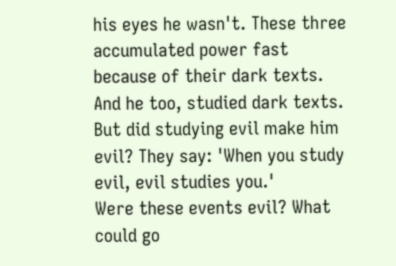his eyes he wasn't. These three accumulated power fast because of their dark texts. And he too, studied dark texts. But did studying evil make him evil? They say: 'When you study evil, evil studies you.'
Were these events evil? What could go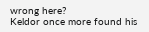wrong here?
Keldor once more found his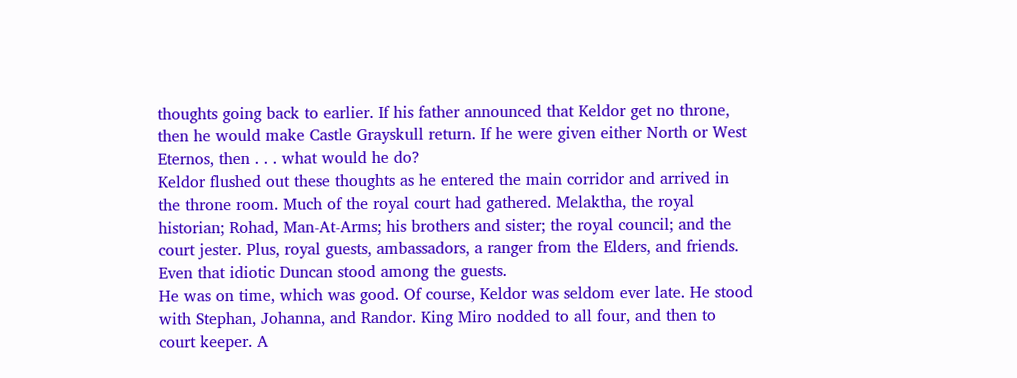thoughts going back to earlier. If his father announced that Keldor get no throne, then he would make Castle Grayskull return. If he were given either North or West Eternos, then . . . what would he do?
Keldor flushed out these thoughts as he entered the main corridor and arrived in the throne room. Much of the royal court had gathered. Melaktha, the royal historian; Rohad, Man-At-Arms; his brothers and sister; the royal council; and the court jester. Plus, royal guests, ambassadors, a ranger from the Elders, and friends. Even that idiotic Duncan stood among the guests.
He was on time, which was good. Of course, Keldor was seldom ever late. He stood with Stephan, Johanna, and Randor. King Miro nodded to all four, and then to court keeper. A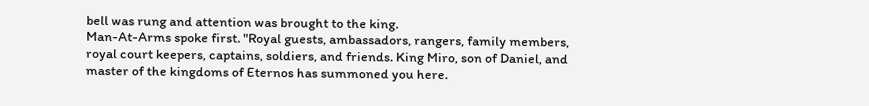bell was rung and attention was brought to the king.
Man-At-Arms spoke first. "Royal guests, ambassadors, rangers, family members, royal court keepers, captains, soldiers, and friends. King Miro, son of Daniel, and master of the kingdoms of Eternos has summoned you here.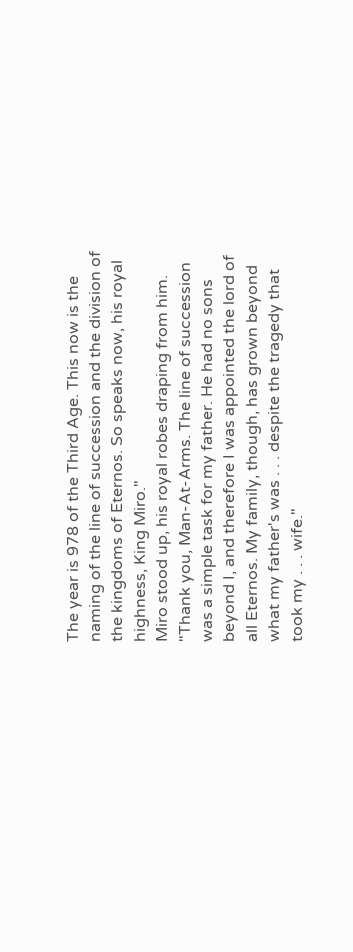The year is 978 of the Third Age. This now is the naming of the line of succession and the division of the kingdoms of Eternos. So speaks now, his royal highness, King Miro."
Miro stood up, his royal robes draping from him. "Thank you, Man-At-Arms. The line of succession was a simple task for my father. He had no sons beyond I, and therefore I was appointed the lord of all Eternos. My family, though, has grown beyond what my father's was . . . despite the tragedy that took my . . . wife."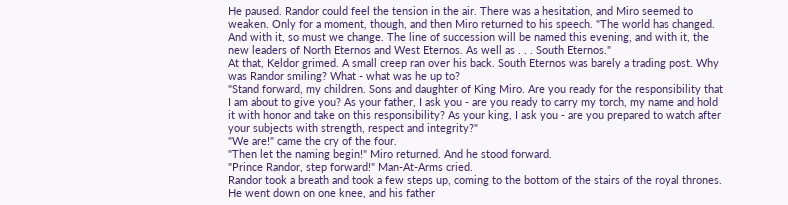He paused. Randor could feel the tension in the air. There was a hesitation, and Miro seemed to weaken. Only for a moment, though, and then Miro returned to his speech. "The world has changed. And with it, so must we change. The line of succession will be named this evening, and with it, the new leaders of North Eternos and West Eternos. As well as . . . South Eternos."
At that, Keldor grimed. A small creep ran over his back. South Eternos was barely a trading post. Why was Randor smiling? What - what was he up to?
"Stand forward, my children. Sons and daughter of King Miro. Are you ready for the responsibility that I am about to give you? As your father, I ask you - are you ready to carry my torch, my name and hold it with honor and take on this responsibility? As your king, I ask you - are you prepared to watch after your subjects with strength, respect and integrity?"
"We are!" came the cry of the four.
"Then let the naming begin!" Miro returned. And he stood forward.
"Prince Randor, step forward!" Man-At-Arms cried.
Randor took a breath and took a few steps up, coming to the bottom of the stairs of the royal thrones. He went down on one knee, and his father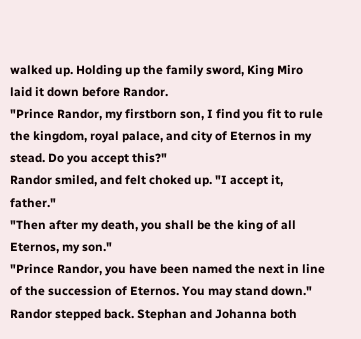walked up. Holding up the family sword, King Miro laid it down before Randor.
"Prince Randor, my firstborn son, I find you fit to rule the kingdom, royal palace, and city of Eternos in my stead. Do you accept this?"
Randor smiled, and felt choked up. "I accept it, father."
"Then after my death, you shall be the king of all Eternos, my son."
"Prince Randor, you have been named the next in line of the succession of Eternos. You may stand down."
Randor stepped back. Stephan and Johanna both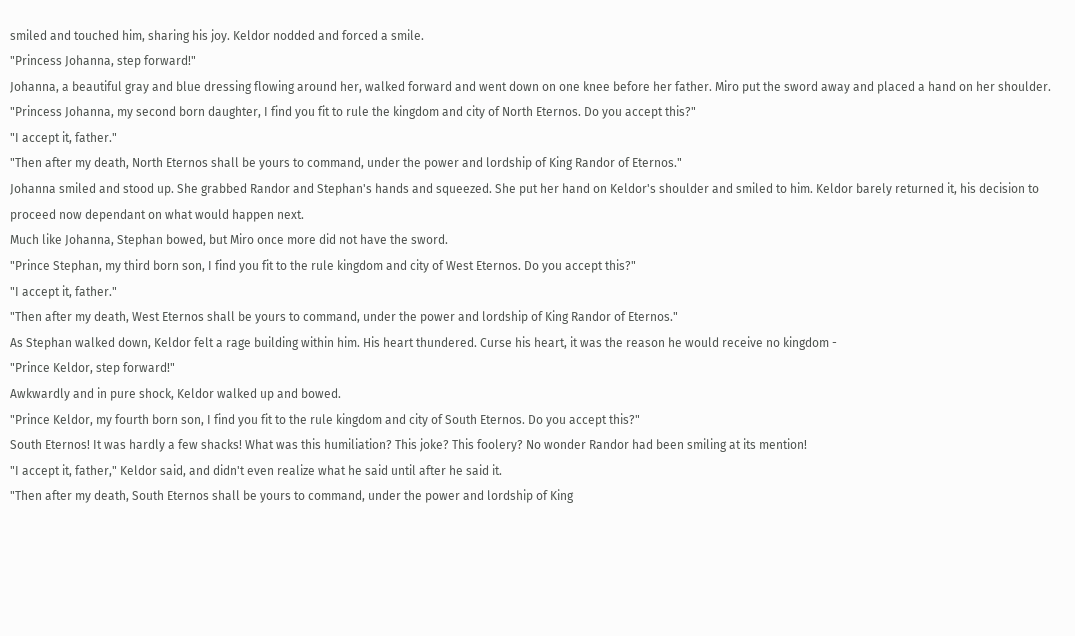smiled and touched him, sharing his joy. Keldor nodded and forced a smile.
"Princess Johanna, step forward!"
Johanna, a beautiful gray and blue dressing flowing around her, walked forward and went down on one knee before her father. Miro put the sword away and placed a hand on her shoulder.
"Princess Johanna, my second born daughter, I find you fit to rule the kingdom and city of North Eternos. Do you accept this?"
"I accept it, father."
"Then after my death, North Eternos shall be yours to command, under the power and lordship of King Randor of Eternos."
Johanna smiled and stood up. She grabbed Randor and Stephan's hands and squeezed. She put her hand on Keldor's shoulder and smiled to him. Keldor barely returned it, his decision to proceed now dependant on what would happen next.
Much like Johanna, Stephan bowed, but Miro once more did not have the sword.
"Prince Stephan, my third born son, I find you fit to the rule kingdom and city of West Eternos. Do you accept this?"
"I accept it, father."
"Then after my death, West Eternos shall be yours to command, under the power and lordship of King Randor of Eternos."
As Stephan walked down, Keldor felt a rage building within him. His heart thundered. Curse his heart, it was the reason he would receive no kingdom -
"Prince Keldor, step forward!"
Awkwardly and in pure shock, Keldor walked up and bowed.
"Prince Keldor, my fourth born son, I find you fit to the rule kingdom and city of South Eternos. Do you accept this?"
South Eternos! It was hardly a few shacks! What was this humiliation? This joke? This foolery? No wonder Randor had been smiling at its mention!
"I accept it, father," Keldor said, and didn't even realize what he said until after he said it.
"Then after my death, South Eternos shall be yours to command, under the power and lordship of King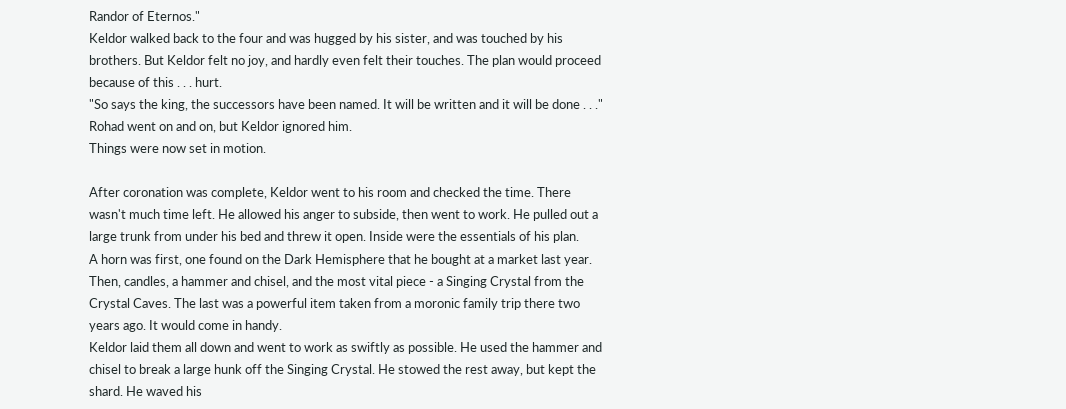Randor of Eternos."
Keldor walked back to the four and was hugged by his sister, and was touched by his brothers. But Keldor felt no joy, and hardly even felt their touches. The plan would proceed because of this . . . hurt.
"So says the king, the successors have been named. It will be written and it will be done . . ." Rohad went on and on, but Keldor ignored him.
Things were now set in motion.

After coronation was complete, Keldor went to his room and checked the time. There wasn't much time left. He allowed his anger to subside, then went to work. He pulled out a large trunk from under his bed and threw it open. Inside were the essentials of his plan.
A horn was first, one found on the Dark Hemisphere that he bought at a market last year. Then, candles, a hammer and chisel, and the most vital piece - a Singing Crystal from the Crystal Caves. The last was a powerful item taken from a moronic family trip there two years ago. It would come in handy.
Keldor laid them all down and went to work as swiftly as possible. He used the hammer and chisel to break a large hunk off the Singing Crystal. He stowed the rest away, but kept the shard. He waved his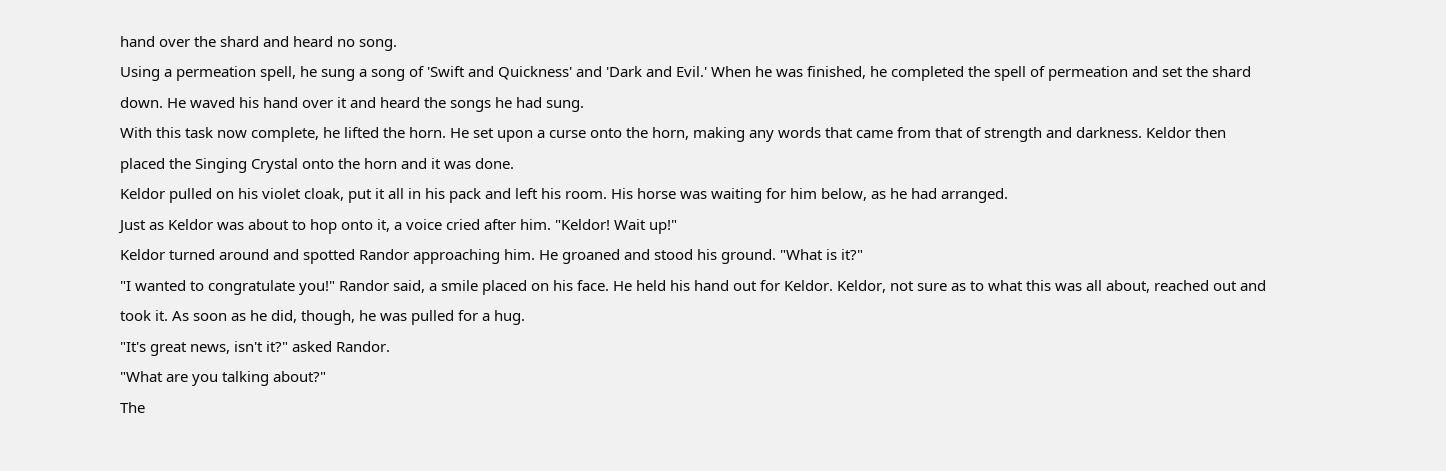hand over the shard and heard no song.
Using a permeation spell, he sung a song of 'Swift and Quickness' and 'Dark and Evil.' When he was finished, he completed the spell of permeation and set the shard down. He waved his hand over it and heard the songs he had sung.
With this task now complete, he lifted the horn. He set upon a curse onto the horn, making any words that came from that of strength and darkness. Keldor then placed the Singing Crystal onto the horn and it was done.
Keldor pulled on his violet cloak, put it all in his pack and left his room. His horse was waiting for him below, as he had arranged.
Just as Keldor was about to hop onto it, a voice cried after him. "Keldor! Wait up!"
Keldor turned around and spotted Randor approaching him. He groaned and stood his ground. "What is it?"
"I wanted to congratulate you!" Randor said, a smile placed on his face. He held his hand out for Keldor. Keldor, not sure as to what this was all about, reached out and took it. As soon as he did, though, he was pulled for a hug.
"It's great news, isn't it?" asked Randor.
"What are you talking about?"
The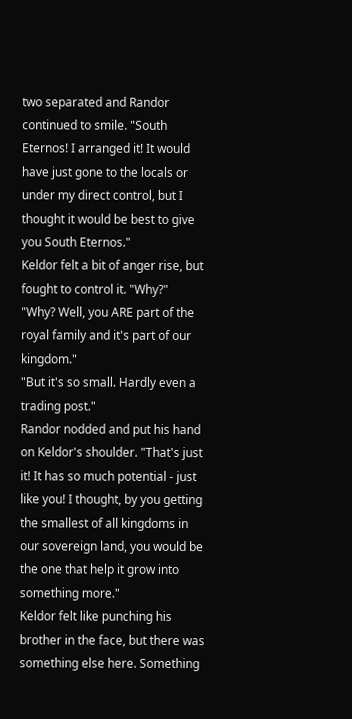two separated and Randor continued to smile. "South Eternos! I arranged it! It would have just gone to the locals or under my direct control, but I thought it would be best to give you South Eternos."
Keldor felt a bit of anger rise, but fought to control it. "Why?"
"Why? Well, you ARE part of the royal family and it's part of our kingdom."
"But it's so small. Hardly even a trading post."
Randor nodded and put his hand on Keldor's shoulder. "That's just it! It has so much potential - just like you! I thought, by you getting the smallest of all kingdoms in our sovereign land, you would be the one that help it grow into something more."
Keldor felt like punching his brother in the face, but there was something else here. Something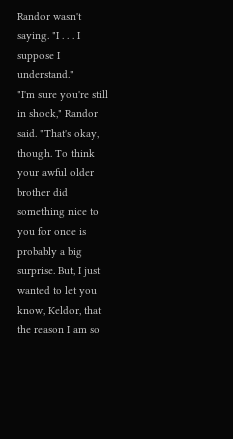Randor wasn't saying. "I . . . I suppose I understand."
"I'm sure you're still in shock," Randor said. "That's okay, though. To think your awful older brother did something nice to you for once is probably a big surprise. But, I just wanted to let you know, Keldor, that the reason I am so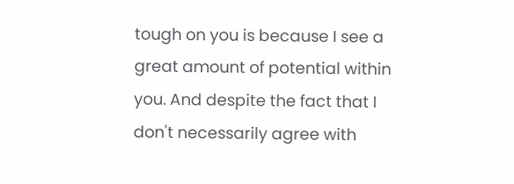tough on you is because I see a great amount of potential within you. And despite the fact that I don't necessarily agree with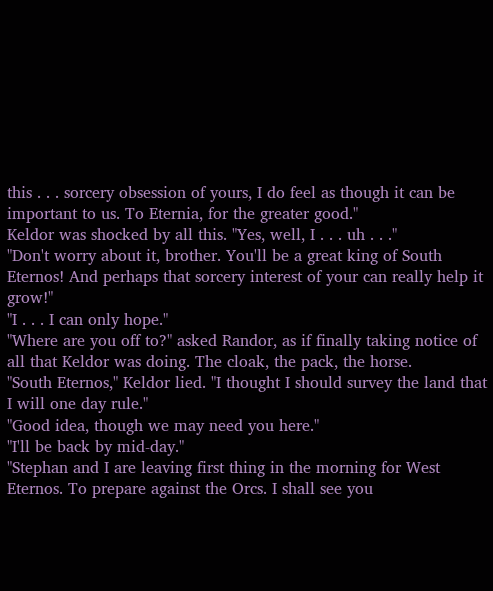this . . . sorcery obsession of yours, I do feel as though it can be important to us. To Eternia, for the greater good."
Keldor was shocked by all this. "Yes, well, I . . . uh . . ."
"Don't worry about it, brother. You'll be a great king of South Eternos! And perhaps that sorcery interest of your can really help it grow!"
"I . . . I can only hope."
"Where are you off to?" asked Randor, as if finally taking notice of all that Keldor was doing. The cloak, the pack, the horse.
"South Eternos," Keldor lied. "I thought I should survey the land that I will one day rule."
"Good idea, though we may need you here."
"I'll be back by mid-day."
"Stephan and I are leaving first thing in the morning for West Eternos. To prepare against the Orcs. I shall see you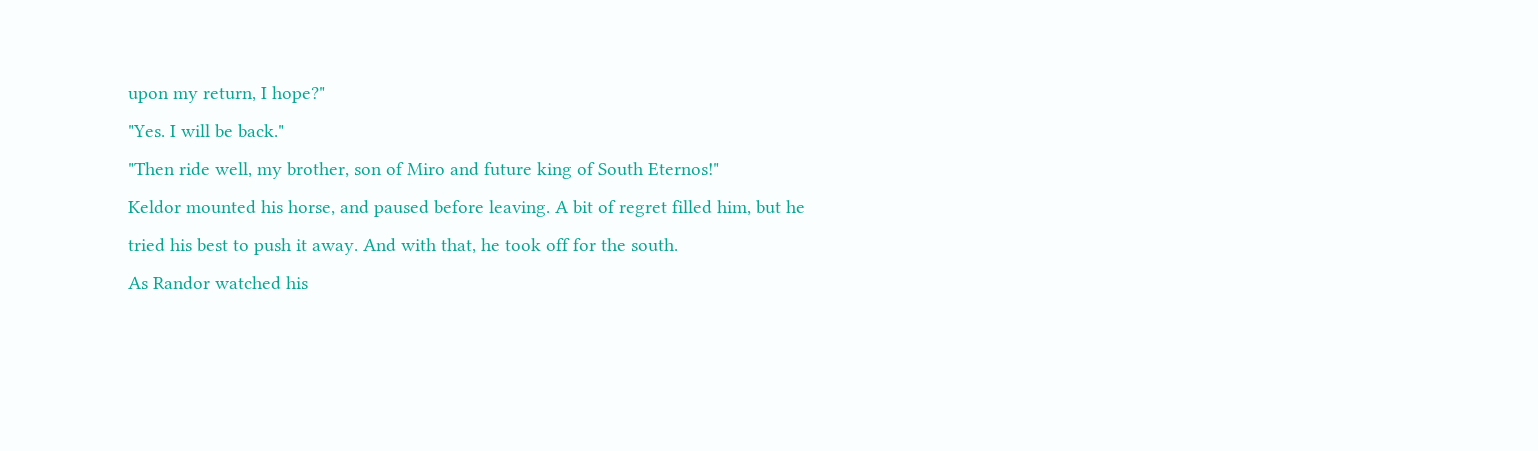upon my return, I hope?"
"Yes. I will be back."
"Then ride well, my brother, son of Miro and future king of South Eternos!"
Keldor mounted his horse, and paused before leaving. A bit of regret filled him, but he tried his best to push it away. And with that, he took off for the south.
As Randor watched his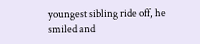youngest sibling ride off, he smiled and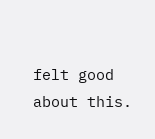felt good about this.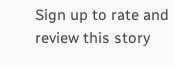Sign up to rate and review this story